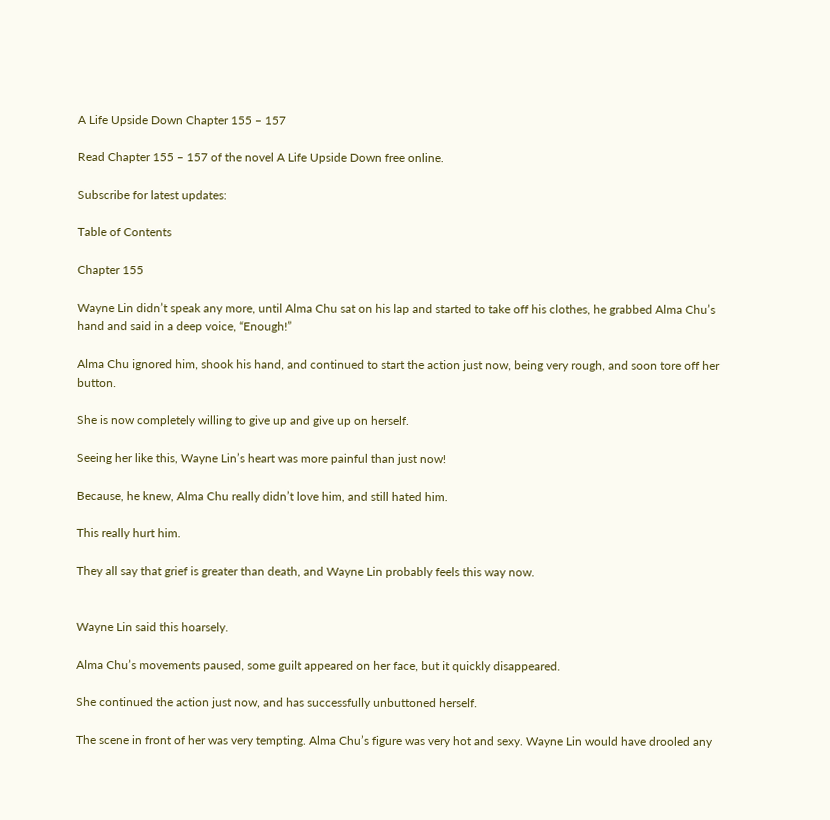A Life Upside Down Chapter 155 – 157

Read Chapter 155 – 157 of the novel A Life Upside Down free online.

Subscribe for latest updates:

Table of Contents

Chapter 155

Wayne Lin didn’t speak any more, until Alma Chu sat on his lap and started to take off his clothes, he grabbed Alma Chu’s hand and said in a deep voice, “Enough!”

Alma Chu ignored him, shook his hand, and continued to start the action just now, being very rough, and soon tore off her button.

She is now completely willing to give up and give up on herself.

Seeing her like this, Wayne Lin’s heart was more painful than just now!

Because, he knew, Alma Chu really didn’t love him, and still hated him.

This really hurt him.

They all say that grief is greater than death, and Wayne Lin probably feels this way now.


Wayne Lin said this hoarsely.

Alma Chu’s movements paused, some guilt appeared on her face, but it quickly disappeared.

She continued the action just now, and has successfully unbuttoned herself.

The scene in front of her was very tempting. Alma Chu’s figure was very hot and sexy. Wayne Lin would have drooled any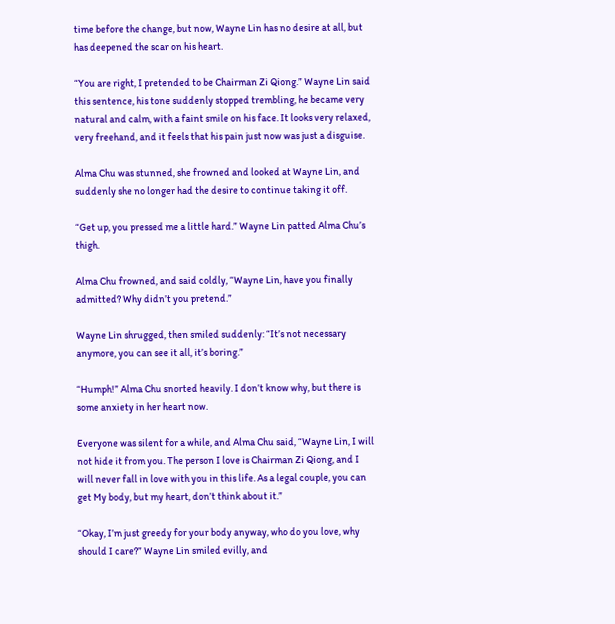time before the change, but now, Wayne Lin has no desire at all, but has deepened the scar on his heart.

“You are right, I pretended to be Chairman Zi Qiong.” Wayne Lin said this sentence, his tone suddenly stopped trembling, he became very natural and calm, with a faint smile on his face. It looks very relaxed, very freehand, and it feels that his pain just now was just a disguise.

Alma Chu was stunned, she frowned and looked at Wayne Lin, and suddenly she no longer had the desire to continue taking it off.

“Get up, you pressed me a little hard.” Wayne Lin patted Alma Chu’s thigh.

Alma Chu frowned, and said coldly, “Wayne Lin, have you finally admitted? Why didn’t you pretend.”

Wayne Lin shrugged, then smiled suddenly: “It’s not necessary anymore, you can see it all, it’s boring.”

“Humph!” Alma Chu snorted heavily. I don’t know why, but there is some anxiety in her heart now.

Everyone was silent for a while, and Alma Chu said, “Wayne Lin, I will not hide it from you. The person I love is Chairman Zi Qiong, and I will never fall in love with you in this life. As a legal couple, you can get My body, but my heart, don’t think about it.”

“Okay, I’m just greedy for your body anyway, who do you love, why should I care?” Wayne Lin smiled evilly, and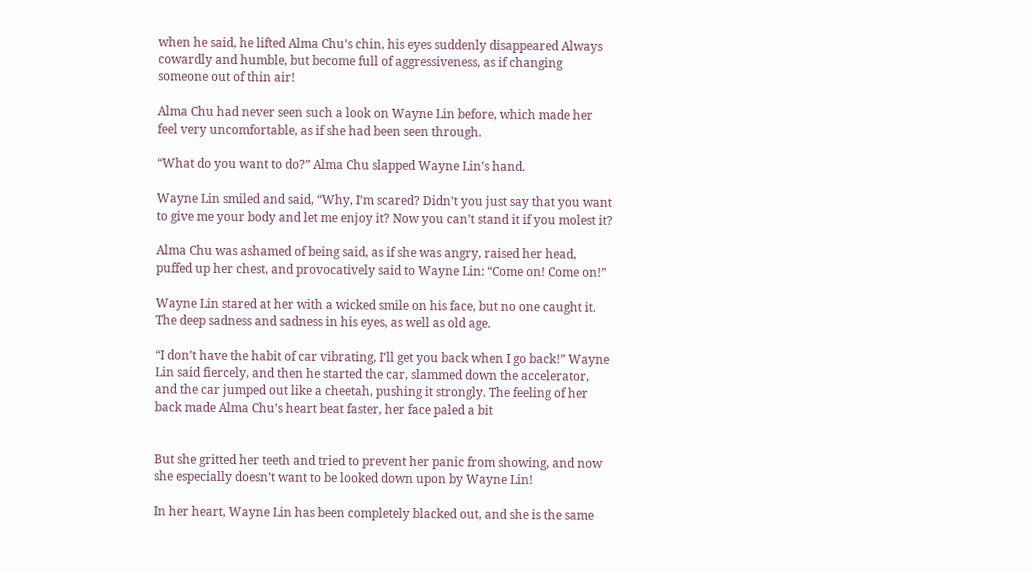when he said, he lifted Alma Chu’s chin, his eyes suddenly disappeared Always cowardly and humble, but become full of aggressiveness, as if changing someone out of thin air!

Alma Chu had never seen such a look on Wayne Lin before, which made her feel very uncomfortable, as if she had been seen through.

“What do you want to do?” Alma Chu slapped Wayne Lin’s hand.

Wayne Lin smiled and said, “Why, I’m scared? Didn’t you just say that you want to give me your body and let me enjoy it? Now you can’t stand it if you molest it?

Alma Chu was ashamed of being said, as if she was angry, raised her head, puffed up her chest, and provocatively said to Wayne Lin: “Come on! Come on!”

Wayne Lin stared at her with a wicked smile on his face, but no one caught it. The deep sadness and sadness in his eyes, as well as old age.

“I don’t have the habit of car vibrating, I’ll get you back when I go back!” Wayne Lin said fiercely, and then he started the car, slammed down the accelerator, and the car jumped out like a cheetah, pushing it strongly. The feeling of her back made Alma Chu’s heart beat faster, her face paled a bit


But she gritted her teeth and tried to prevent her panic from showing, and now she especially doesn’t want to be looked down upon by Wayne Lin!

In her heart, Wayne Lin has been completely blacked out, and she is the same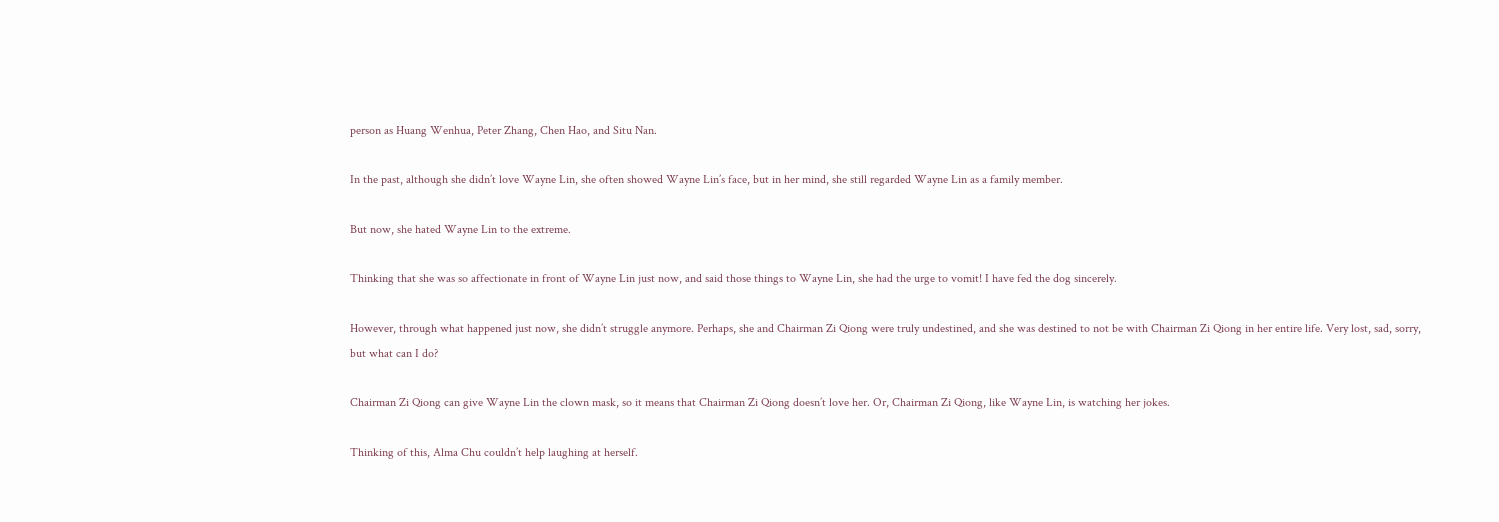person as Huang Wenhua, Peter Zhang, Chen Hao, and Situ Nan.

In the past, although she didn’t love Wayne Lin, she often showed Wayne Lin’s face, but in her mind, she still regarded Wayne Lin as a family member.

But now, she hated Wayne Lin to the extreme.

Thinking that she was so affectionate in front of Wayne Lin just now, and said those things to Wayne Lin, she had the urge to vomit! I have fed the dog sincerely.

However, through what happened just now, she didn’t struggle anymore. Perhaps, she and Chairman Zi Qiong were truly undestined, and she was destined to not be with Chairman Zi Qiong in her entire life. Very lost, sad, sorry, but what can I do?

Chairman Zi Qiong can give Wayne Lin the clown mask, so it means that Chairman Zi Qiong doesn’t love her. Or, Chairman Zi Qiong, like Wayne Lin, is watching her jokes.

Thinking of this, Alma Chu couldn’t help laughing at herself.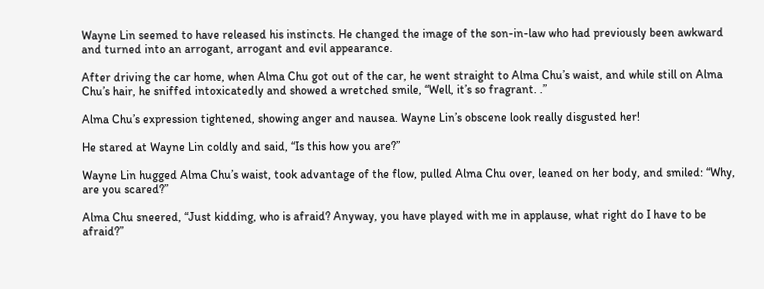Wayne Lin seemed to have released his instincts. He changed the image of the son-in-law who had previously been awkward and turned into an arrogant, arrogant and evil appearance.

After driving the car home, when Alma Chu got out of the car, he went straight to Alma Chu’s waist, and while still on Alma Chu’s hair, he sniffed intoxicatedly and showed a wretched smile, “Well, it’s so fragrant. .”

Alma Chu’s expression tightened, showing anger and nausea. Wayne Lin’s obscene look really disgusted her!

He stared at Wayne Lin coldly and said, “Is this how you are?”

Wayne Lin hugged Alma Chu’s waist, took advantage of the flow, pulled Alma Chu over, leaned on her body, and smiled: “Why, are you scared?”

Alma Chu sneered, “Just kidding, who is afraid? Anyway, you have played with me in applause, what right do I have to be afraid?”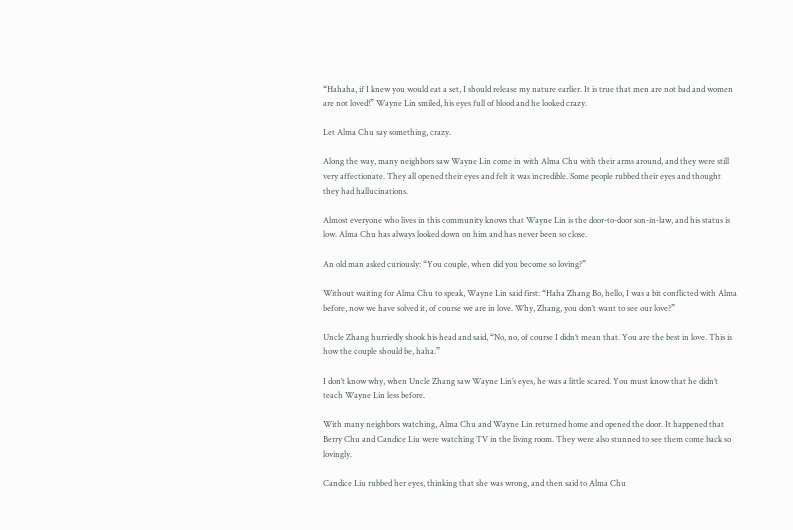“Hahaha, if I knew you would eat a set, I should release my nature earlier. It is true that men are not bad and women are not loved!” Wayne Lin smiled, his eyes full of blood and he looked crazy.

Let Alma Chu say something, crazy.

Along the way, many neighbors saw Wayne Lin come in with Alma Chu with their arms around, and they were still very affectionate. They all opened their eyes and felt it was incredible. Some people rubbed their eyes and thought they had hallucinations.

Almost everyone who lives in this community knows that Wayne Lin is the door-to-door son-in-law, and his status is low. Alma Chu has always looked down on him and has never been so close.

An old man asked curiously: “You couple, when did you become so loving?”

Without waiting for Alma Chu to speak, Wayne Lin said first: “Haha Zhang Bo, hello, I was a bit conflicted with Alma before, now we have solved it, of course we are in love. Why, Zhang, you don’t want to see our love?”

Uncle Zhang hurriedly shook his head and said, “No, no, of course I didn’t mean that. You are the best in love. This is how the couple should be, haha.”

I don’t know why, when Uncle Zhang saw Wayne Lin’s eyes, he was a little scared. You must know that he didn’t teach Wayne Lin less before.

With many neighbors watching, Alma Chu and Wayne Lin returned home and opened the door. It happened that Berry Chu and Candice Liu were watching TV in the living room. They were also stunned to see them come back so lovingly.

Candice Liu rubbed her eyes, thinking that she was wrong, and then said to Alma Chu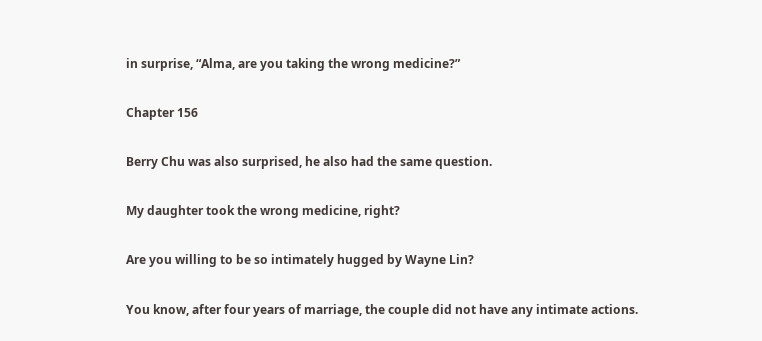in surprise, “Alma, are you taking the wrong medicine?”

Chapter 156

Berry Chu was also surprised, he also had the same question.

My daughter took the wrong medicine, right?

Are you willing to be so intimately hugged by Wayne Lin?

You know, after four years of marriage, the couple did not have any intimate actions.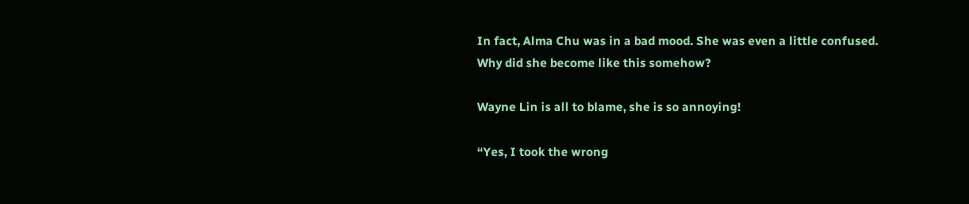In fact, Alma Chu was in a bad mood. She was even a little confused. Why did she become like this somehow?

Wayne Lin is all to blame, she is so annoying!

“Yes, I took the wrong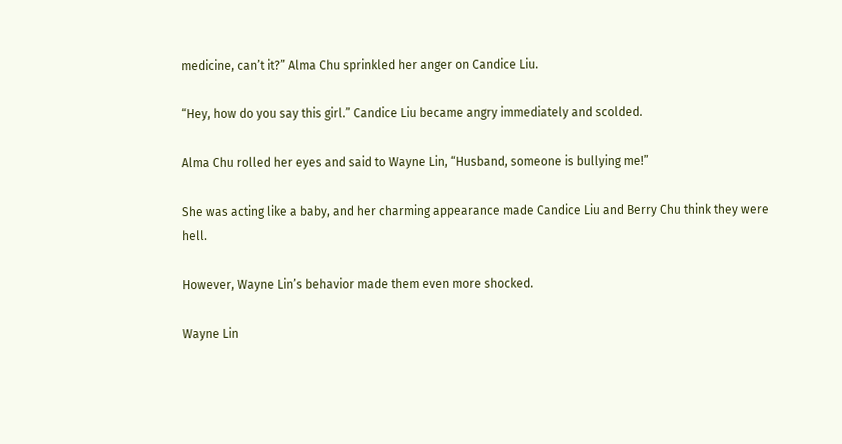medicine, can’t it?” Alma Chu sprinkled her anger on Candice Liu.

“Hey, how do you say this girl.” Candice Liu became angry immediately and scolded.

Alma Chu rolled her eyes and said to Wayne Lin, “Husband, someone is bullying me!”

She was acting like a baby, and her charming appearance made Candice Liu and Berry Chu think they were hell.

However, Wayne Lin’s behavior made them even more shocked.

Wayne Lin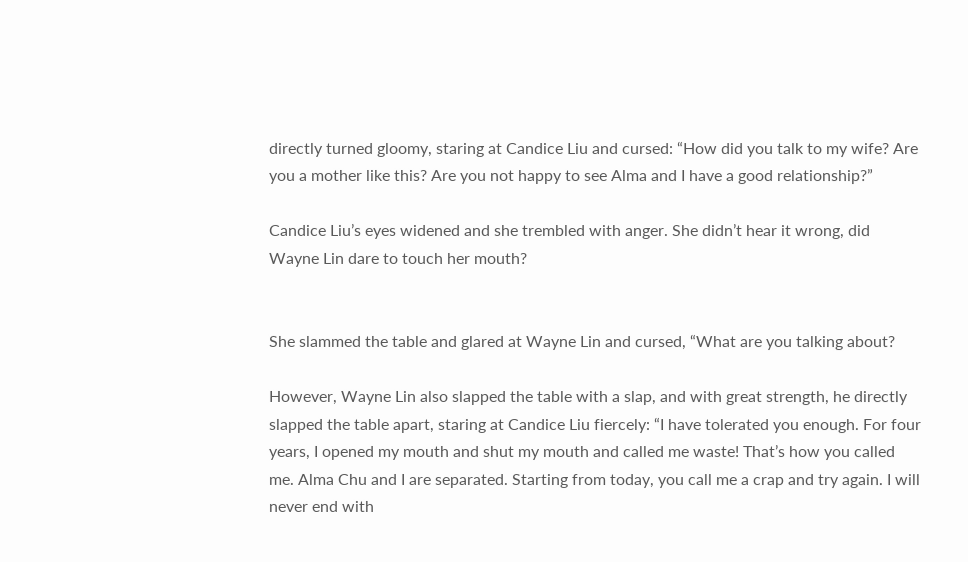directly turned gloomy, staring at Candice Liu and cursed: “How did you talk to my wife? Are you a mother like this? Are you not happy to see Alma and I have a good relationship?”

Candice Liu’s eyes widened and she trembled with anger. She didn’t hear it wrong, did Wayne Lin dare to touch her mouth?


She slammed the table and glared at Wayne Lin and cursed, “What are you talking about?

However, Wayne Lin also slapped the table with a slap, and with great strength, he directly slapped the table apart, staring at Candice Liu fiercely: “I have tolerated you enough. For four years, I opened my mouth and shut my mouth and called me waste! That’s how you called me. Alma Chu and I are separated. Starting from today, you call me a crap and try again. I will never end with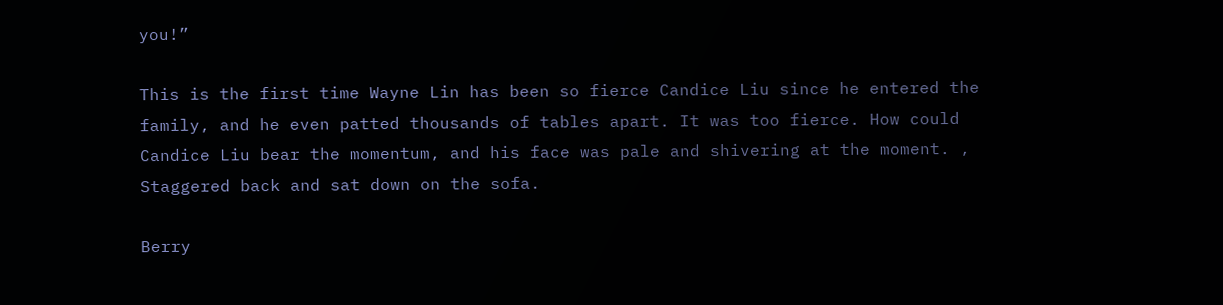you!”

This is the first time Wayne Lin has been so fierce Candice Liu since he entered the family, and he even patted thousands of tables apart. It was too fierce. How could Candice Liu bear the momentum, and his face was pale and shivering at the moment. , Staggered back and sat down on the sofa.

Berry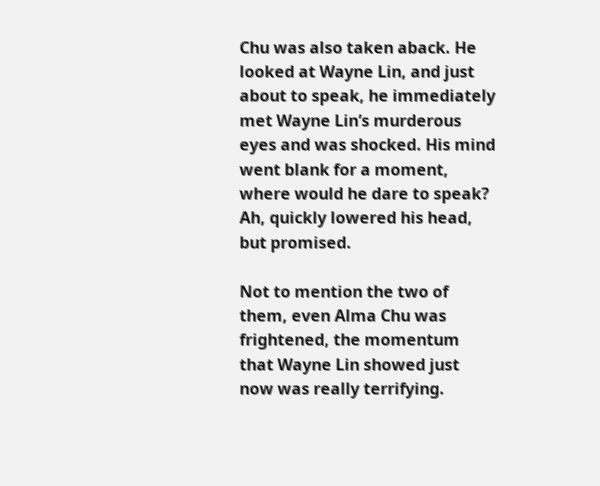Chu was also taken aback. He looked at Wayne Lin, and just about to speak, he immediately met Wayne Lin’s murderous eyes and was shocked. His mind went blank for a moment, where would he dare to speak? Ah, quickly lowered his head, but promised.

Not to mention the two of them, even Alma Chu was frightened, the momentum that Wayne Lin showed just now was really terrifying.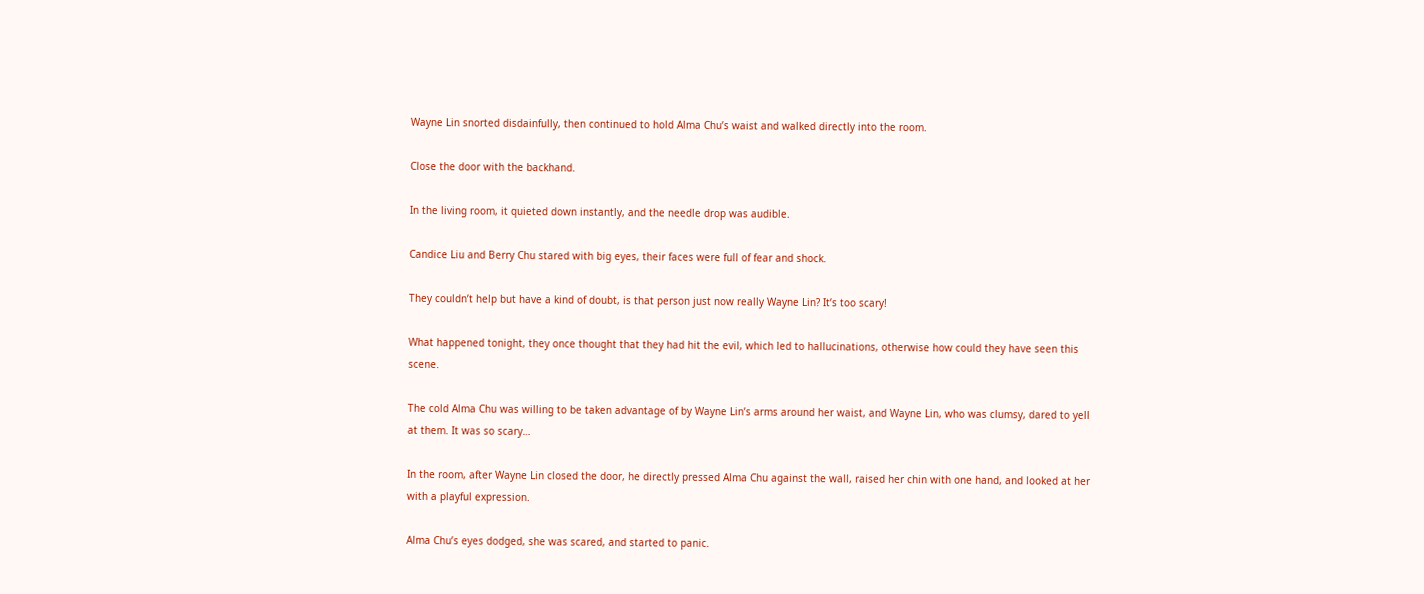Wayne Lin snorted disdainfully, then continued to hold Alma Chu’s waist and walked directly into the room.

Close the door with the backhand.

In the living room, it quieted down instantly, and the needle drop was audible.

Candice Liu and Berry Chu stared with big eyes, their faces were full of fear and shock.

They couldn’t help but have a kind of doubt, is that person just now really Wayne Lin? It’s too scary!

What happened tonight, they once thought that they had hit the evil, which led to hallucinations, otherwise how could they have seen this scene.

The cold Alma Chu was willing to be taken advantage of by Wayne Lin’s arms around her waist, and Wayne Lin, who was clumsy, dared to yell at them. It was so scary…

In the room, after Wayne Lin closed the door, he directly pressed Alma Chu against the wall, raised her chin with one hand, and looked at her with a playful expression.

Alma Chu’s eyes dodged, she was scared, and started to panic.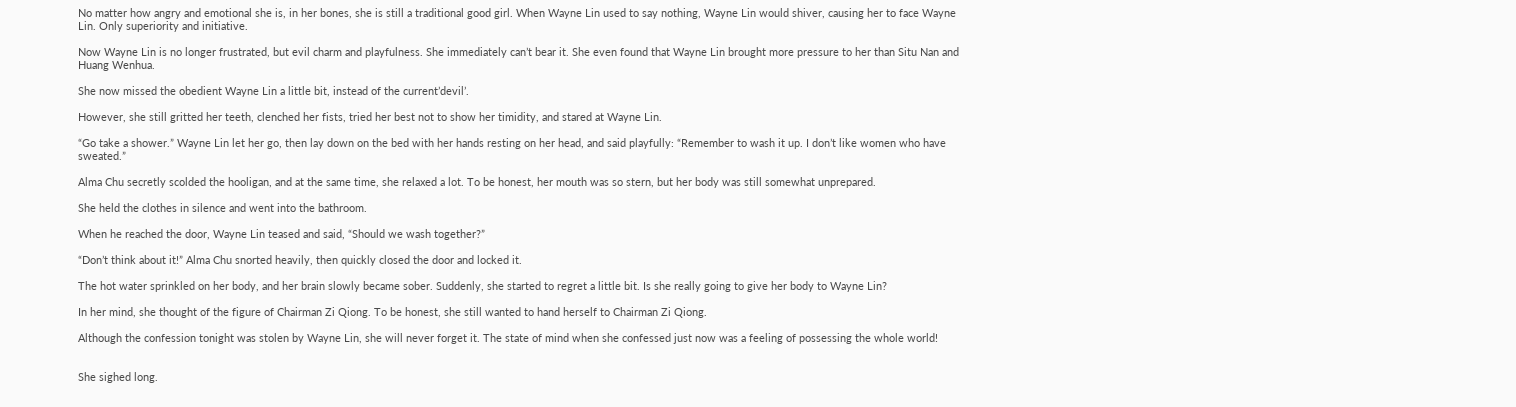No matter how angry and emotional she is, in her bones, she is still a traditional good girl. When Wayne Lin used to say nothing, Wayne Lin would shiver, causing her to face Wayne Lin. Only superiority and initiative.

Now Wayne Lin is no longer frustrated, but evil charm and playfulness. She immediately can’t bear it. She even found that Wayne Lin brought more pressure to her than Situ Nan and Huang Wenhua.

She now missed the obedient Wayne Lin a little bit, instead of the current’devil’.

However, she still gritted her teeth, clenched her fists, tried her best not to show her timidity, and stared at Wayne Lin.

“Go take a shower.” Wayne Lin let her go, then lay down on the bed with her hands resting on her head, and said playfully: “Remember to wash it up. I don’t like women who have sweated.”

Alma Chu secretly scolded the hooligan, and at the same time, she relaxed a lot. To be honest, her mouth was so stern, but her body was still somewhat unprepared.

She held the clothes in silence and went into the bathroom.

When he reached the door, Wayne Lin teased and said, “Should we wash together?”

“Don’t think about it!” Alma Chu snorted heavily, then quickly closed the door and locked it.

The hot water sprinkled on her body, and her brain slowly became sober. Suddenly, she started to regret a little bit. Is she really going to give her body to Wayne Lin?

In her mind, she thought of the figure of Chairman Zi Qiong. To be honest, she still wanted to hand herself to Chairman Zi Qiong.

Although the confession tonight was stolen by Wayne Lin, she will never forget it. The state of mind when she confessed just now was a feeling of possessing the whole world!


She sighed long.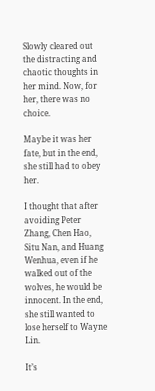Slowly cleared out the distracting and chaotic thoughts in her mind. Now, for her, there was no choice.

Maybe it was her fate, but in the end, she still had to obey her.

I thought that after avoiding Peter Zhang, Chen Hao, Situ Nan, and Huang Wenhua, even if he walked out of the wolves, he would be innocent. In the end, she still wanted to lose herself to Wayne Lin.

It’s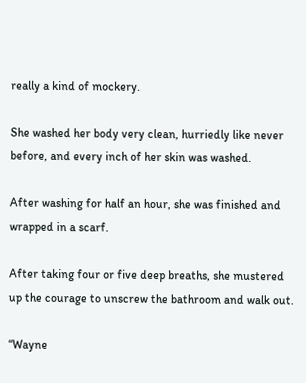really a kind of mockery.

She washed her body very clean, hurriedly like never before, and every inch of her skin was washed.

After washing for half an hour, she was finished and wrapped in a scarf.

After taking four or five deep breaths, she mustered up the courage to unscrew the bathroom and walk out.

“Wayne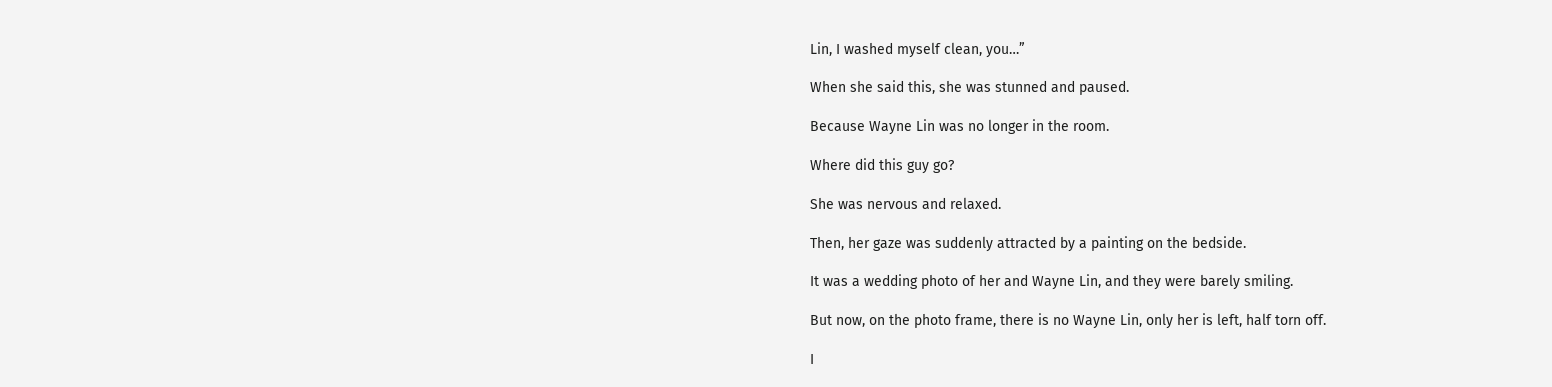Lin, I washed myself clean, you…”

When she said this, she was stunned and paused.

Because Wayne Lin was no longer in the room.

Where did this guy go?

She was nervous and relaxed.

Then, her gaze was suddenly attracted by a painting on the bedside.

It was a wedding photo of her and Wayne Lin, and they were barely smiling.

But now, on the photo frame, there is no Wayne Lin, only her is left, half torn off.

I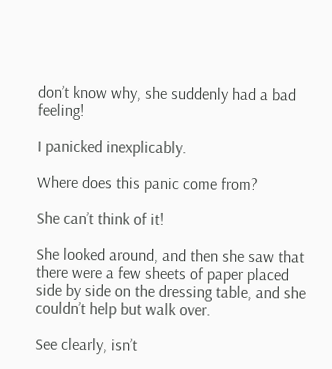don’t know why, she suddenly had a bad feeling!

I panicked inexplicably.

Where does this panic come from?

She can’t think of it!

She looked around, and then she saw that there were a few sheets of paper placed side by side on the dressing table, and she couldn’t help but walk over.

See clearly, isn’t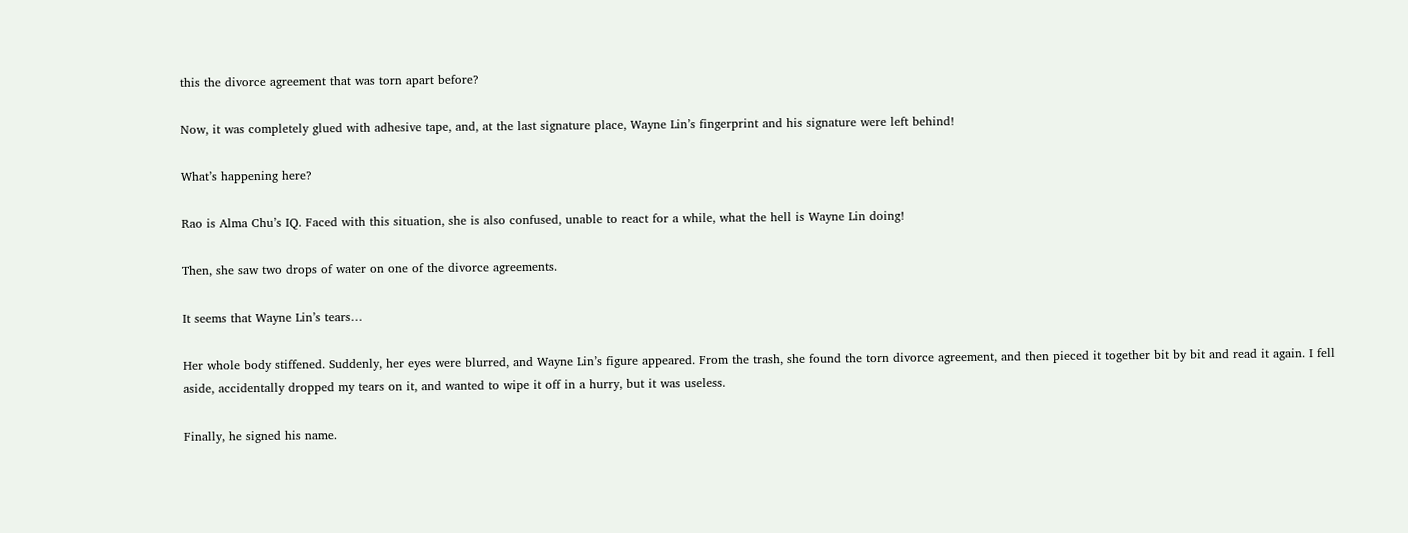this the divorce agreement that was torn apart before?

Now, it was completely glued with adhesive tape, and, at the last signature place, Wayne Lin’s fingerprint and his signature were left behind!

What’s happening here?

Rao is Alma Chu’s IQ. Faced with this situation, she is also confused, unable to react for a while, what the hell is Wayne Lin doing!

Then, she saw two drops of water on one of the divorce agreements.

It seems that Wayne Lin’s tears…

Her whole body stiffened. Suddenly, her eyes were blurred, and Wayne Lin’s figure appeared. From the trash, she found the torn divorce agreement, and then pieced it together bit by bit and read it again. I fell aside, accidentally dropped my tears on it, and wanted to wipe it off in a hurry, but it was useless.

Finally, he signed his name.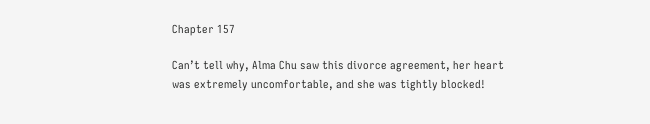Chapter 157

Can’t tell why, Alma Chu saw this divorce agreement, her heart was extremely uncomfortable, and she was tightly blocked!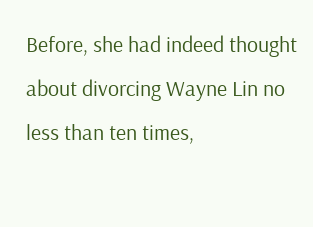Before, she had indeed thought about divorcing Wayne Lin no less than ten times,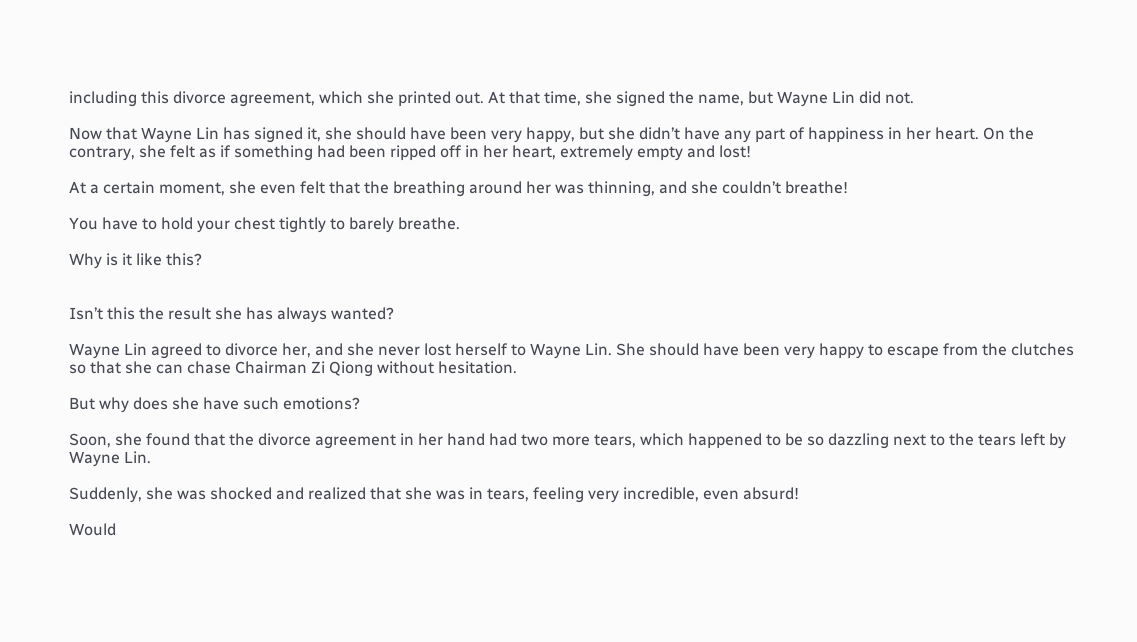including this divorce agreement, which she printed out. At that time, she signed the name, but Wayne Lin did not.

Now that Wayne Lin has signed it, she should have been very happy, but she didn’t have any part of happiness in her heart. On the contrary, she felt as if something had been ripped off in her heart, extremely empty and lost!

At a certain moment, she even felt that the breathing around her was thinning, and she couldn’t breathe!

You have to hold your chest tightly to barely breathe.

Why is it like this?


Isn’t this the result she has always wanted?

Wayne Lin agreed to divorce her, and she never lost herself to Wayne Lin. She should have been very happy to escape from the clutches so that she can chase Chairman Zi Qiong without hesitation.

But why does she have such emotions?

Soon, she found that the divorce agreement in her hand had two more tears, which happened to be so dazzling next to the tears left by Wayne Lin.

Suddenly, she was shocked and realized that she was in tears, feeling very incredible, even absurd!

Would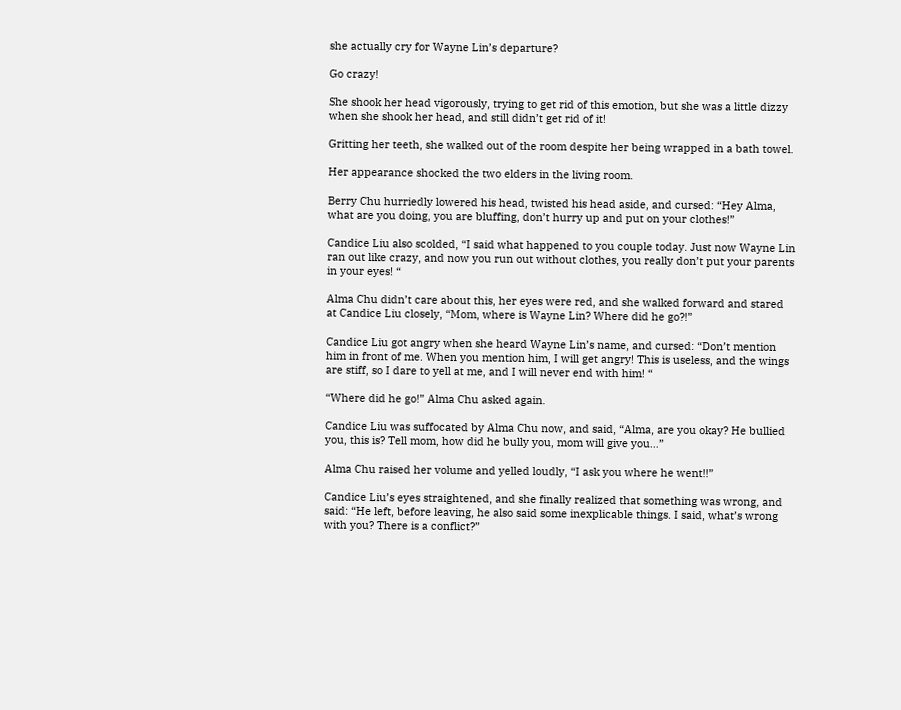she actually cry for Wayne Lin’s departure?

Go crazy!

She shook her head vigorously, trying to get rid of this emotion, but she was a little dizzy when she shook her head, and still didn’t get rid of it!

Gritting her teeth, she walked out of the room despite her being wrapped in a bath towel.

Her appearance shocked the two elders in the living room.

Berry Chu hurriedly lowered his head, twisted his head aside, and cursed: “Hey Alma, what are you doing, you are bluffing, don’t hurry up and put on your clothes!”

Candice Liu also scolded, “I said what happened to you couple today. Just now Wayne Lin ran out like crazy, and now you run out without clothes, you really don’t put your parents in your eyes! “

Alma Chu didn’t care about this, her eyes were red, and she walked forward and stared at Candice Liu closely, “Mom, where is Wayne Lin? Where did he go?!”

Candice Liu got angry when she heard Wayne Lin’s name, and cursed: “Don’t mention him in front of me. When you mention him, I will get angry! This is useless, and the wings are stiff, so I dare to yell at me, and I will never end with him! “

“Where did he go!” Alma Chu asked again.

Candice Liu was suffocated by Alma Chu now, and said, “Alma, are you okay? He bullied you, this is? Tell mom, how did he bully you, mom will give you…”

Alma Chu raised her volume and yelled loudly, “I ask you where he went!!”

Candice Liu’s eyes straightened, and she finally realized that something was wrong, and said: “He left, before leaving, he also said some inexplicable things. I said, what’s wrong with you? There is a conflict?”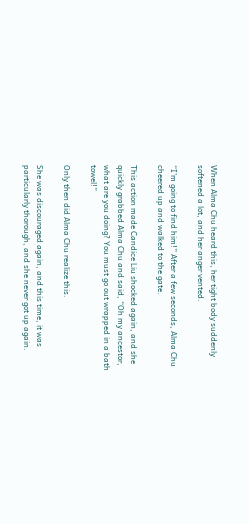When Alma Chu heard this, her tight body suddenly softened a lot, and her anger vented.

“I’m going to find him!” After a few seconds, Alma Chu cheered up and walked to the gate.

This action made Candice Liu shocked again, and she quickly grabbed Alma Chu and said, “Oh my ancestor, what are you doing? You must go out wrapped in a bath towel!”

Only then did Alma Chu realize this.

She was discouraged again, and this time, it was particularly thorough, and she never got up again.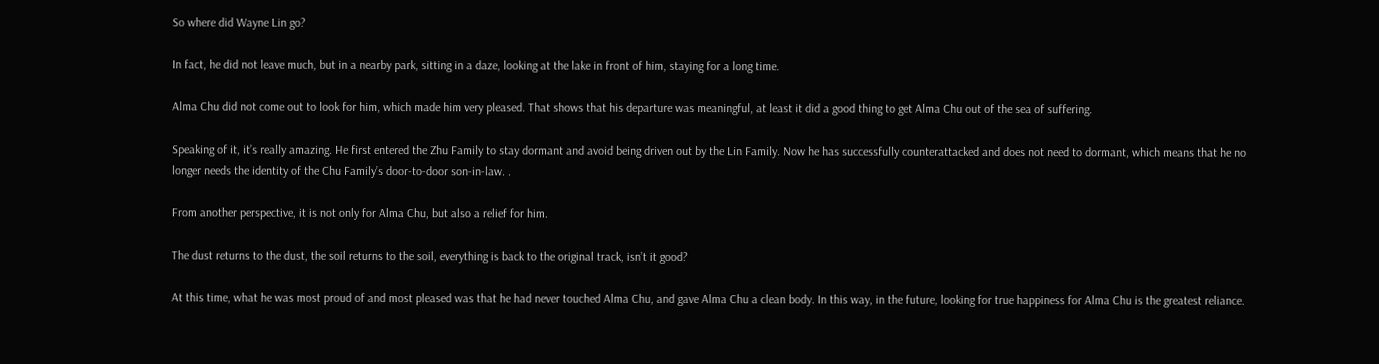So where did Wayne Lin go?

In fact, he did not leave much, but in a nearby park, sitting in a daze, looking at the lake in front of him, staying for a long time.

Alma Chu did not come out to look for him, which made him very pleased. That shows that his departure was meaningful, at least it did a good thing to get Alma Chu out of the sea of suffering.

Speaking of it, it’s really amazing. He first entered the Zhu Family to stay dormant and avoid being driven out by the Lin Family. Now he has successfully counterattacked and does not need to dormant, which means that he no longer needs the identity of the Chu Family’s door-to-door son-in-law. .

From another perspective, it is not only for Alma Chu, but also a relief for him.

The dust returns to the dust, the soil returns to the soil, everything is back to the original track, isn’t it good?

At this time, what he was most proud of and most pleased was that he had never touched Alma Chu, and gave Alma Chu a clean body. In this way, in the future, looking for true happiness for Alma Chu is the greatest reliance.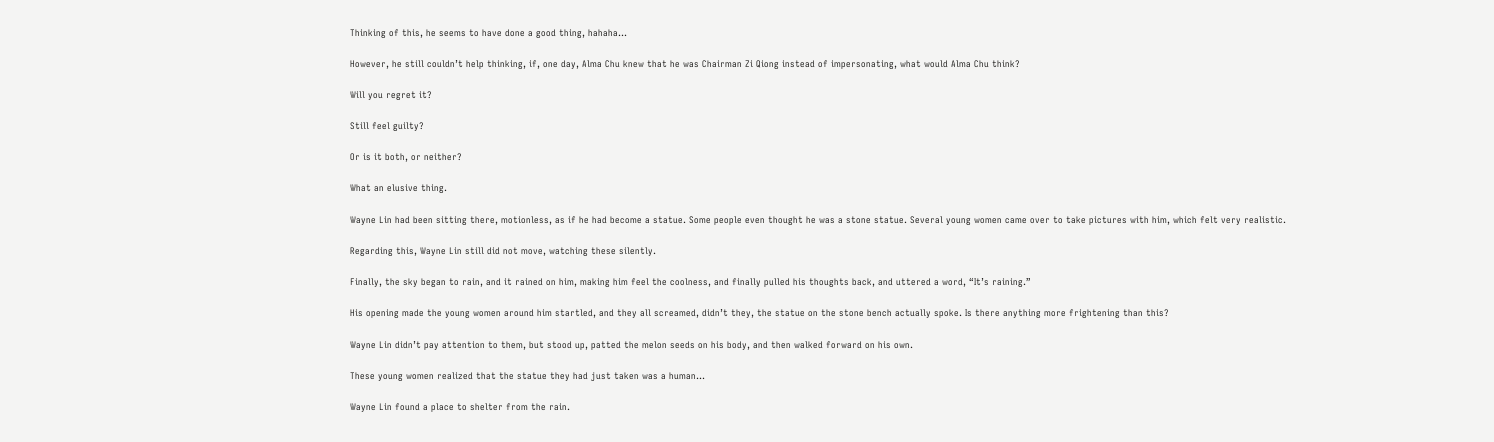Thinking of this, he seems to have done a good thing, hahaha…

However, he still couldn’t help thinking, if, one day, Alma Chu knew that he was Chairman Zi Qiong instead of impersonating, what would Alma Chu think?

Will you regret it?

Still feel guilty?

Or is it both, or neither?

What an elusive thing.

Wayne Lin had been sitting there, motionless, as if he had become a statue. Some people even thought he was a stone statue. Several young women came over to take pictures with him, which felt very realistic.

Regarding this, Wayne Lin still did not move, watching these silently.

Finally, the sky began to rain, and it rained on him, making him feel the coolness, and finally pulled his thoughts back, and uttered a word, “It’s raining.”

His opening made the young women around him startled, and they all screamed, didn’t they, the statue on the stone bench actually spoke. Is there anything more frightening than this?

Wayne Lin didn’t pay attention to them, but stood up, patted the melon seeds on his body, and then walked forward on his own.

These young women realized that the statue they had just taken was a human…

Wayne Lin found a place to shelter from the rain.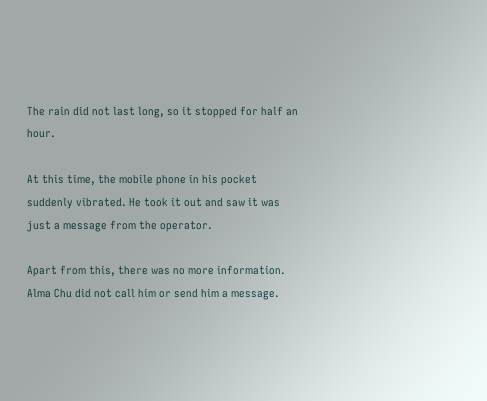The rain did not last long, so it stopped for half an hour.

At this time, the mobile phone in his pocket suddenly vibrated. He took it out and saw it was just a message from the operator.

Apart from this, there was no more information. Alma Chu did not call him or send him a message.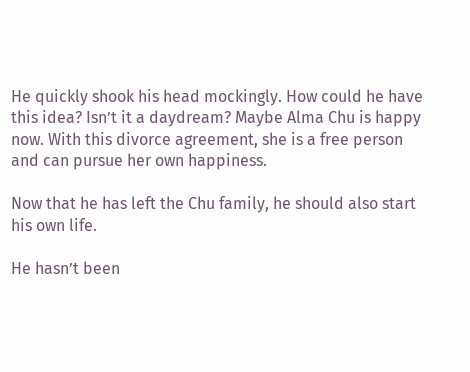He quickly shook his head mockingly. How could he have this idea? Isn’t it a daydream? Maybe Alma Chu is happy now. With this divorce agreement, she is a free person and can pursue her own happiness.

Now that he has left the Chu family, he should also start his own life.

He hasn’t been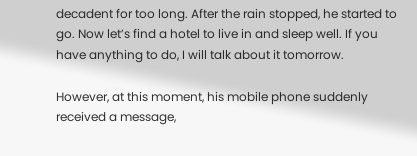decadent for too long. After the rain stopped, he started to go. Now let’s find a hotel to live in and sleep well. If you have anything to do, I will talk about it tomorrow.

However, at this moment, his mobile phone suddenly received a message,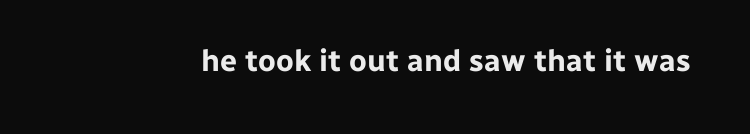he took it out and saw that it was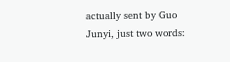actually sent by Guo Junyi, just two words: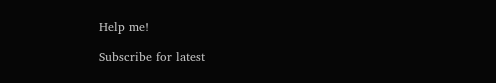Help me!

Subscribe for latest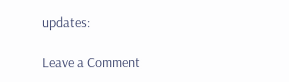updates:

Leave a Comment